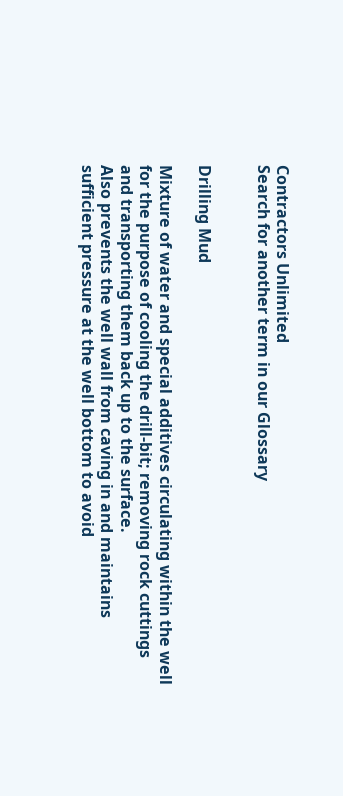Contractors Unlimited
Search for another term in our Glossary


Drilling Mud

Mixture of water and special additives circulating within the well for the purpose of cooling the drill-bit; removing rock cuttings and transporting them back up to the surface.
Also prevents the well wall from caving in and maintains sufficient pressure at the well bottom to avoid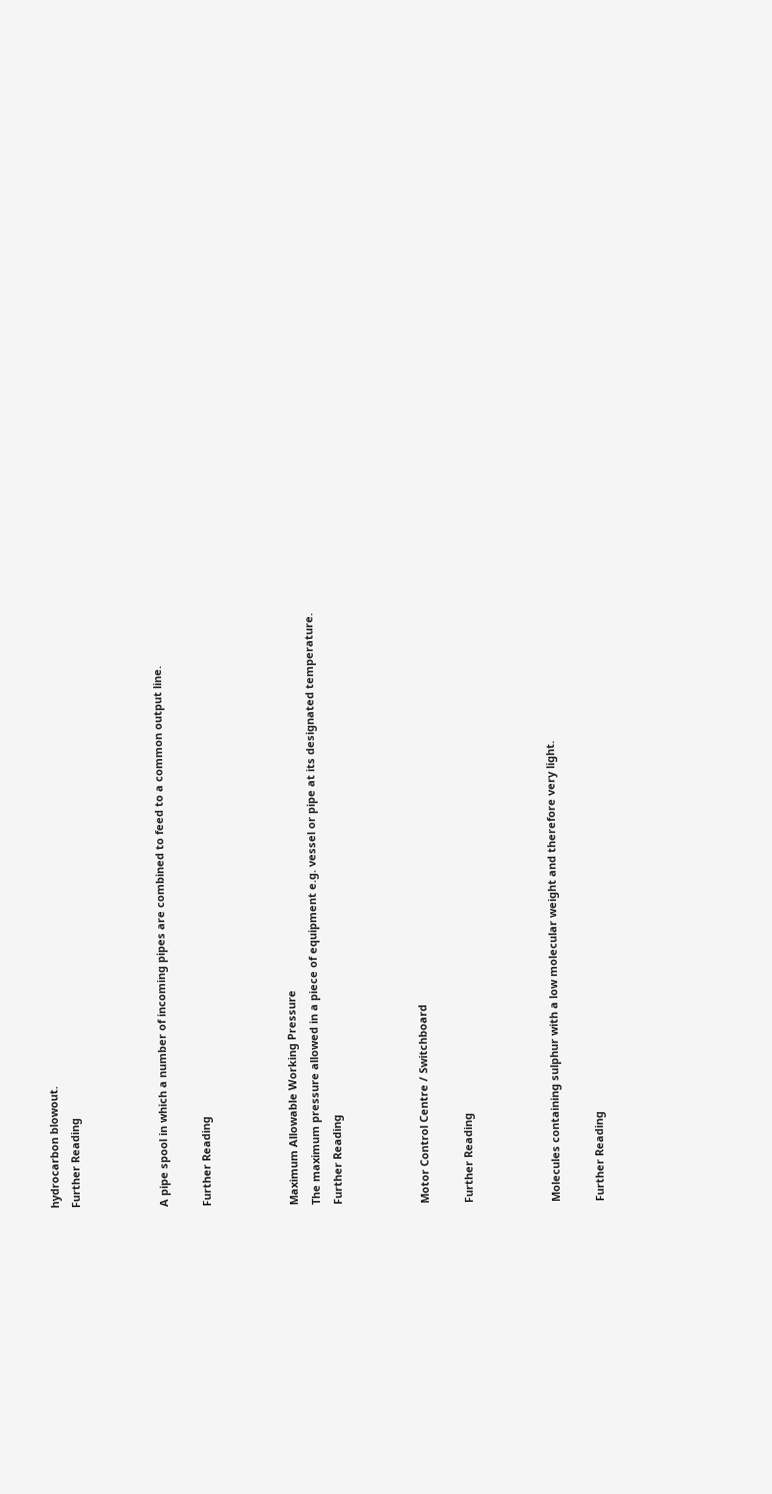hydrocarbon blowout.
Further Reading



A pipe spool in which a number of incoming pipes are combined to feed to a common output line.

Further Reading



Maximum Allowable Working Pressure
The maximum pressure allowed in a piece of equipment e.g. vessel or pipe at its designated temperature.
Further Reading



Motor Control Centre / Switchboard

Further Reading



Molecules containing sulphur with a low molecular weight and therefore very light.

Further Reading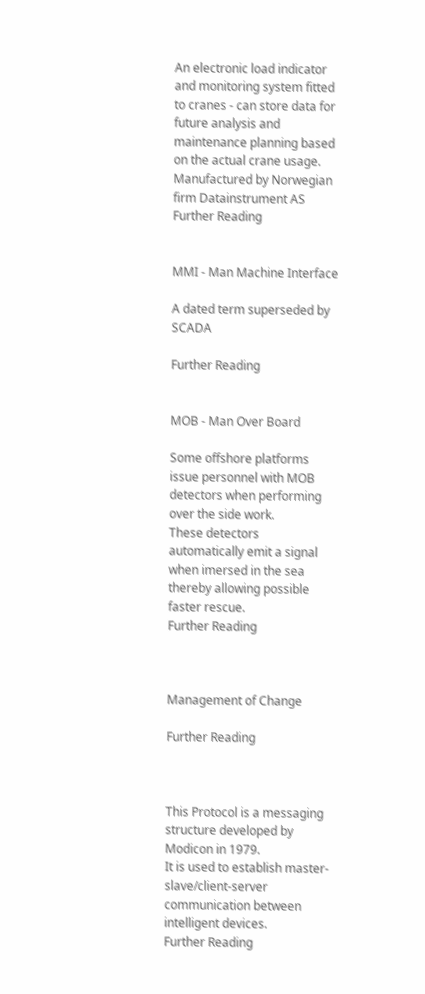An electronic load indicator and monitoring system fitted to cranes - can store data for future analysis and maintenance planning based on the actual crane usage.
Manufactured by Norwegian firm Datainstrument AS
Further Reading


MMI - Man Machine Interface

A dated term superseded by SCADA

Further Reading


MOB - Man Over Board

Some offshore platforms issue personnel with MOB detectors when performing over the side work.
These detectors automatically emit a signal when imersed in the sea thereby allowing possible faster rescue.
Further Reading



Management of Change

Further Reading



This Protocol is a messaging structure developed by Modicon in 1979.
It is used to establish master-slave/client-server communication between intelligent devices.
Further Reading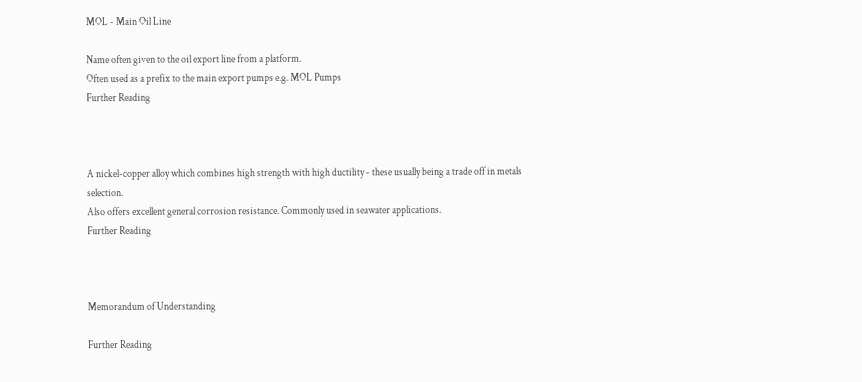MOL - Main Oil Line

Name often given to the oil export line from a platform.
Often used as a prefix to the main export pumps e.g. MOL Pumps
Further Reading



A nickel-copper alloy which combines high strength with high ductility - these usually being a trade off in metals selection.
Also offers excellent general corrosion resistance. Commonly used in seawater applications.
Further Reading



Memorandum of Understanding

Further Reading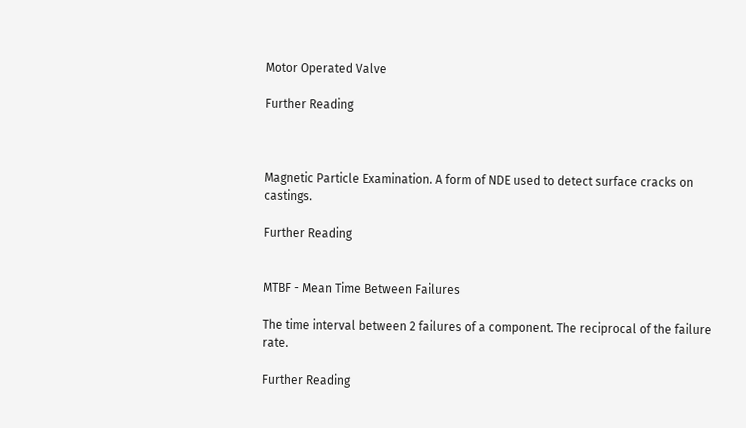Motor Operated Valve

Further Reading



Magnetic Particle Examination. A form of NDE used to detect surface cracks on castings.

Further Reading


MTBF - Mean Time Between Failures

The time interval between 2 failures of a component. The reciprocal of the failure rate.

Further Reading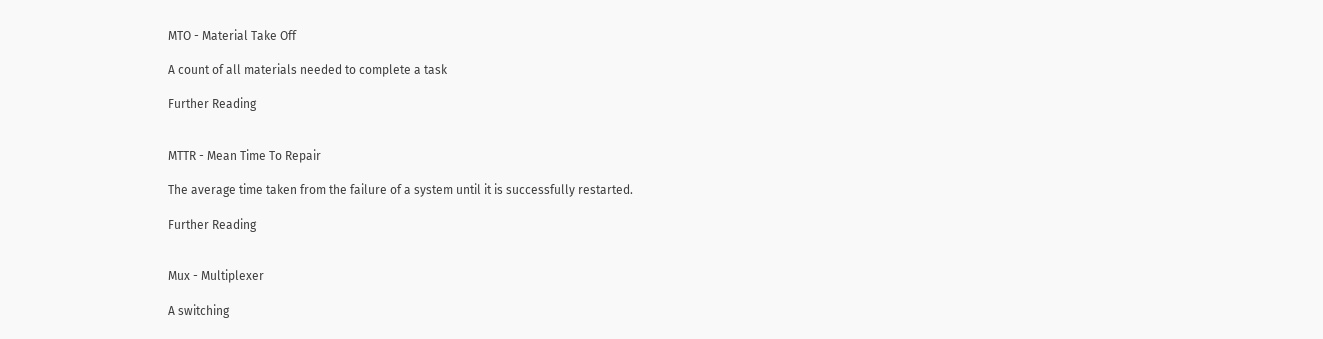MTO - Material Take Off

A count of all materials needed to complete a task

Further Reading


MTTR - Mean Time To Repair

The average time taken from the failure of a system until it is successfully restarted.

Further Reading


Mux - Multiplexer

A switching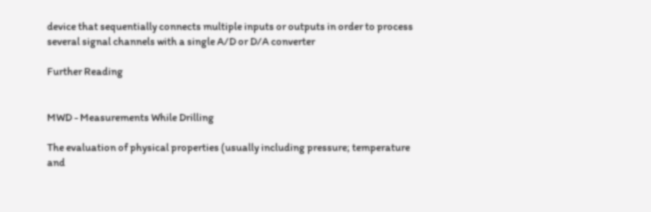device that sequentially connects multiple inputs or outputs in order to process several signal channels with a single A/D or D/A converter

Further Reading


MWD - Measurements While Drilling

The evaluation of physical properties (usually including pressure; temperature and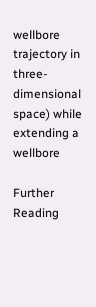wellbore trajectory in three-dimensional space) while extending a wellbore

Further Reading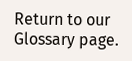Return to our Glossary page.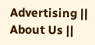Advertising || About Us ||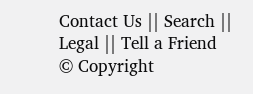Contact Us || Search || Legal || Tell a Friend
© Copyright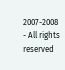2007-2008 - All rights reserved